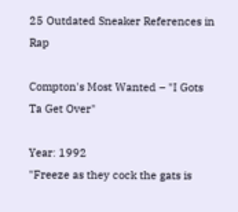25 Outdated Sneaker References in Rap

Compton's Most Wanted – "I Gots Ta Get Over"

Year: 1992
"Freeze as they cock the gats is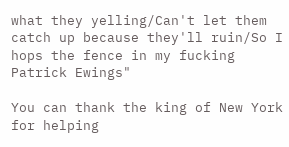what they yelling/Can't let them catch up because they'll ruin/So I hops the fence in my fucking Patrick Ewings"

You can thank the king of New York for helping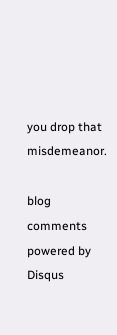you drop that misdemeanor.

blog comments powered by Disqus